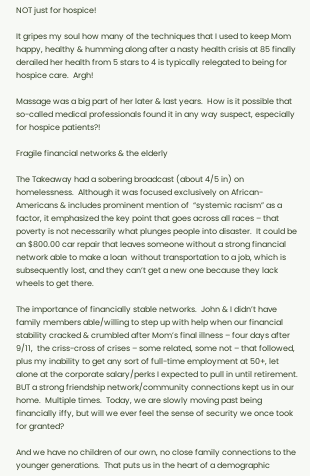NOT just for hospice!

It gripes my soul how many of the techniques that I used to keep Mom happy, healthy & humming along after a nasty health crisis at 85 finally derailed her health from 5 stars to 4 is typically relegated to being for hospice care.  Argh!

Massage was a big part of her later & last years.  How is it possible that so-called medical professionals found it in any way suspect, especially for hospice patients?!

Fragile financial networks & the elderly

The Takeaway had a sobering broadcast (about 4/5 in) on homelessness.  Although it was focused exclusively on African-Americans & includes prominent mention of  “systemic racism” as a factor, it emphasized the key point that goes across all races – that poverty is not necessarily what plunges people into disaster.  It could be an $800.00 car repair that leaves someone without a strong financial network able to make a loan  without transportation to a job, which is subsequently lost, and they can’t get a new one because they lack wheels to get there.

The importance of financially stable networks.  John & I didn’t have family members able/willing to step up with help when our financial stability cracked & crumbled after Mom’s final illness – four days after 9/11,  the criss-cross of crises – some related, some not – that followed, plus my inability to get any sort of full-time employment at 50+, let alone at the corporate salary/perks I expected to pull in until retirement.  BUT a strong friendship network/community connections kept us in our home.  Multiple times.  Today, we are slowly moving past being financially iffy, but will we ever feel the sense of security we once took for granted?

And we have no children of our own, no close family connections to the younger generations.  That puts us in the heart of a demographic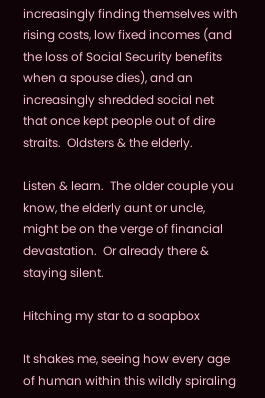increasingly finding themselves with rising costs, low fixed incomes (and the loss of Social Security benefits when a spouse dies), and an increasingly shredded social net that once kept people out of dire straits.  Oldsters & the elderly.

Listen & learn.  The older couple you know, the elderly aunt or uncle, might be on the verge of financial devastation.  Or already there & staying silent.

Hitching my star to a soapbox

It shakes me, seeing how every age of human within this wildly spiraling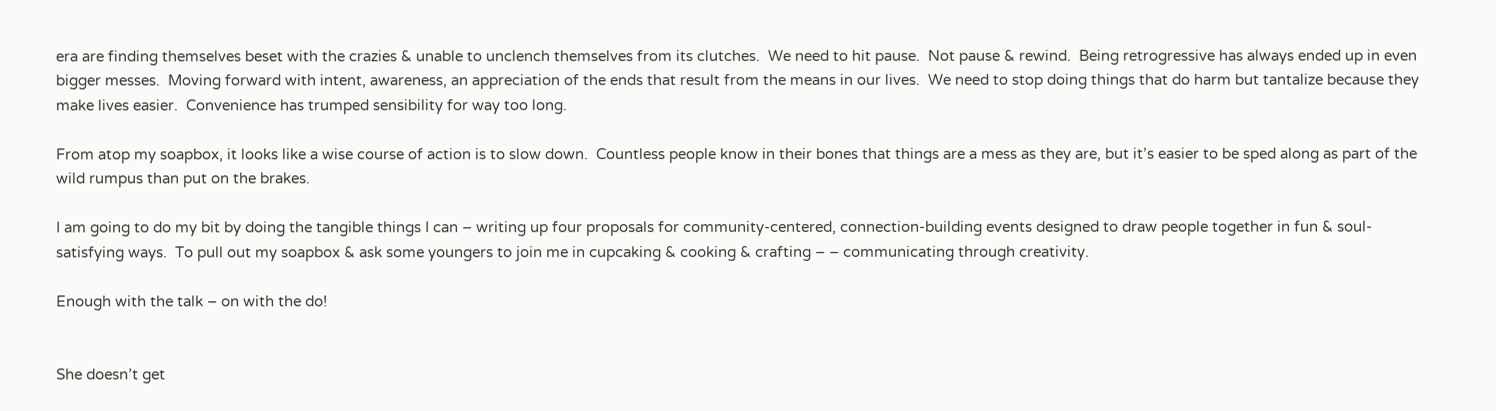era are finding themselves beset with the crazies & unable to unclench themselves from its clutches.  We need to hit pause.  Not pause & rewind.  Being retrogressive has always ended up in even bigger messes.  Moving forward with intent, awareness, an appreciation of the ends that result from the means in our lives.  We need to stop doing things that do harm but tantalize because they make lives easier.  Convenience has trumped sensibility for way too long.

From atop my soapbox, it looks like a wise course of action is to slow down.  Countless people know in their bones that things are a mess as they are, but it’s easier to be sped along as part of the wild rumpus than put on the brakes.

I am going to do my bit by doing the tangible things I can – writing up four proposals for community-centered, connection-building events designed to draw people together in fun & soul-satisfying ways.  To pull out my soapbox & ask some youngers to join me in cupcaking & cooking & crafting – – communicating through creativity.

Enough with the talk – on with the do!


She doesn’t get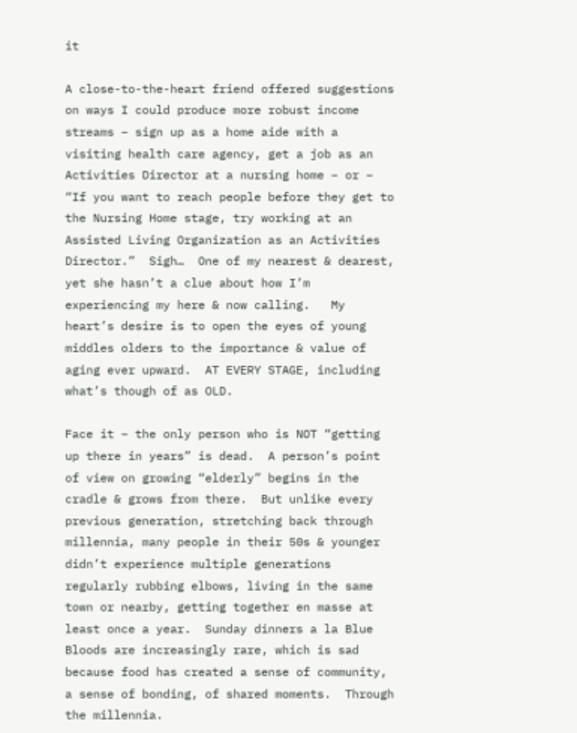it

A close-to-the-heart friend offered suggestions on ways I could produce more robust income streams – sign up as a home aide with a visiting health care agency, get a job as an Activities Director at a nursing home – or – “If you want to reach people before they get to the Nursing Home stage, try working at an Assisted Living Organization as an Activities Director.”  Sigh…  One of my nearest & dearest, yet she hasn’t a clue about how I’m experiencing my here & now calling.   My heart’s desire is to open the eyes of young middles olders to the importance & value of aging ever upward.  AT EVERY STAGE, including what’s though of as OLD.

Face it – the only person who is NOT “getting up there in years” is dead.  A person’s point of view on growing “elderly” begins in the cradle & grows from there.  But unlike every  previous generation, stretching back through millennia, many people in their 50s & younger didn’t experience multiple generations regularly rubbing elbows, living in the same town or nearby, getting together en masse at least once a year.  Sunday dinners a la Blue Bloods are increasingly rare, which is sad because food has created a sense of community, a sense of bonding, of shared moments.  Through the millennia.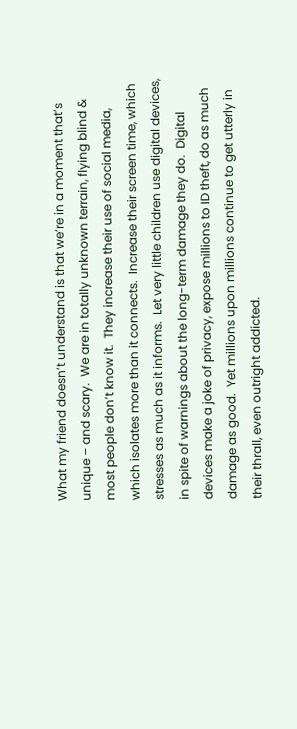What my friend doesn’t understand is that we’re in a moment that’s unique – and scary.  We are in totally unknown terrain, flying blind & most people don’t know it.  They increase their use of social media, which isolates more than it connects.  Increase their screen time, which stresses as much as it informs.  Let very little children use digital devices, in spite of warnings about the long-term damage they do.  Digital devices make a joke of privacy, expose millions to ID theft, do as much damage as good.  Yet millions upon millions continue to get utterly in their thrall, even outright addicted.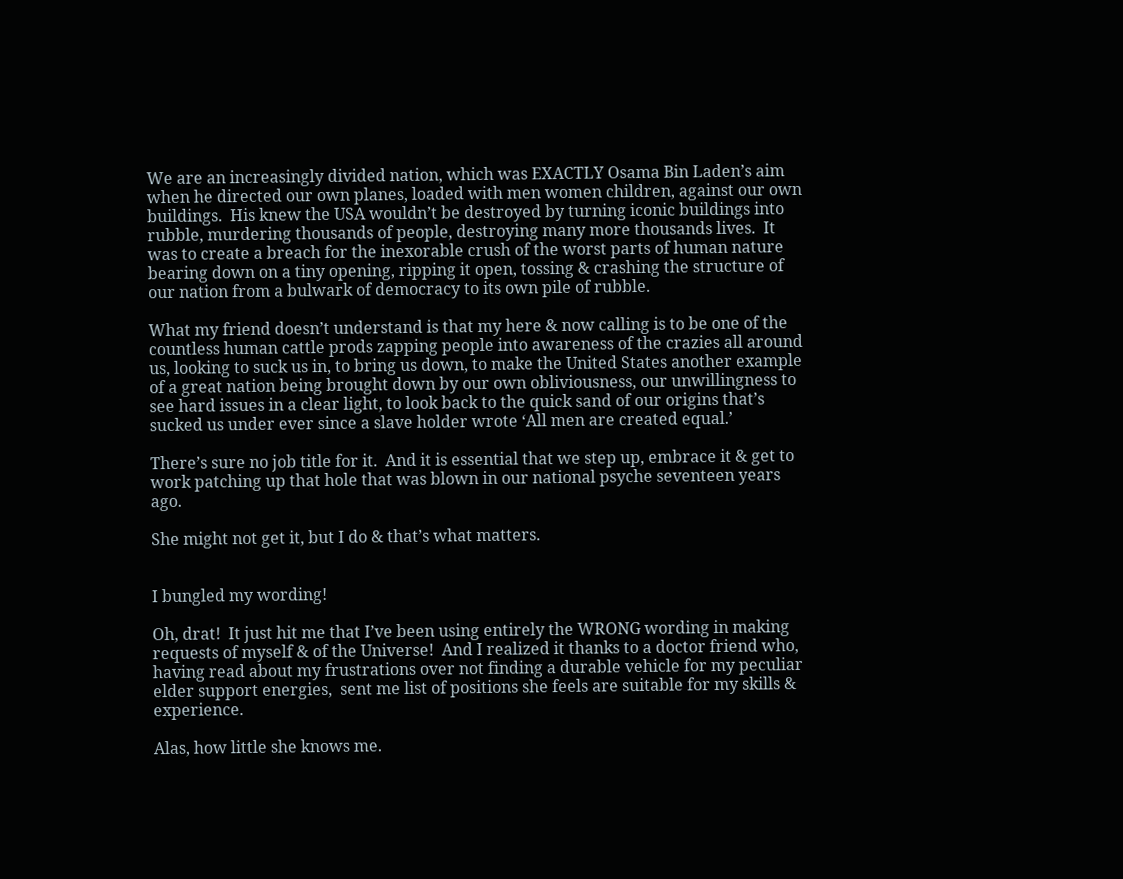We are an increasingly divided nation, which was EXACTLY Osama Bin Laden’s aim when he directed our own planes, loaded with men women children, against our own buildings.  His knew the USA wouldn’t be destroyed by turning iconic buildings into rubble, murdering thousands of people, destroying many more thousands lives.  It was to create a breach for the inexorable crush of the worst parts of human nature bearing down on a tiny opening, ripping it open, tossing & crashing the structure of our nation from a bulwark of democracy to its own pile of rubble.

What my friend doesn’t understand is that my here & now calling is to be one of the countless human cattle prods zapping people into awareness of the crazies all around us, looking to suck us in, to bring us down, to make the United States another example of a great nation being brought down by our own obliviousness, our unwillingness to see hard issues in a clear light, to look back to the quick sand of our origins that’s sucked us under ever since a slave holder wrote ‘All men are created equal.’

There’s sure no job title for it.  And it is essential that we step up, embrace it & get to work patching up that hole that was blown in our national psyche seventeen years ago.

She might not get it, but I do & that’s what matters.


I bungled my wording!

Oh, drat!  It just hit me that I’ve been using entirely the WRONG wording in making requests of myself & of the Universe!  And I realized it thanks to a doctor friend who, having read about my frustrations over not finding a durable vehicle for my peculiar elder support energies,  sent me list of positions she feels are suitable for my skills & experience.

Alas, how little she knows me.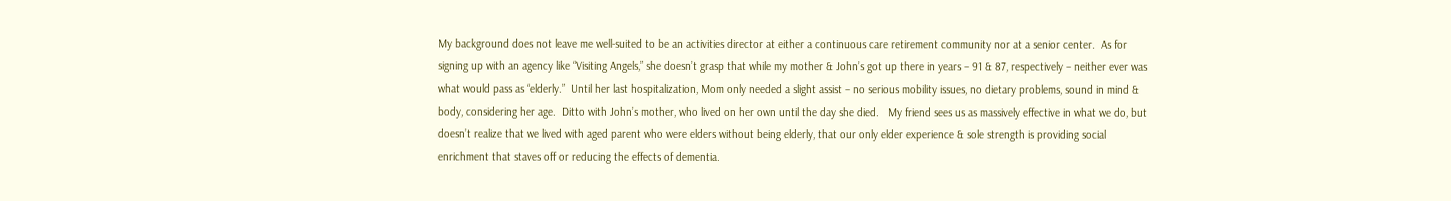My background does not leave me well-suited to be an activities director at either a continuous care retirement community nor at a senior center.  As for signing up with an agency like “Visiting Angels,” she doesn’t grasp that while my mother & John’s got up there in years – 91 & 87, respectively – neither ever was what would pass as “elderly.”  Until her last hospitalization, Mom only needed a slight assist – no serious mobility issues, no dietary problems, sound in mind & body, considering her age.  Ditto with John’s mother, who lived on her own until the day she died.   My friend sees us as massively effective in what we do, but doesn’t realize that we lived with aged parent who were elders without being elderly, that our only elder experience & sole strength is providing social enrichment that staves off or reducing the effects of dementia.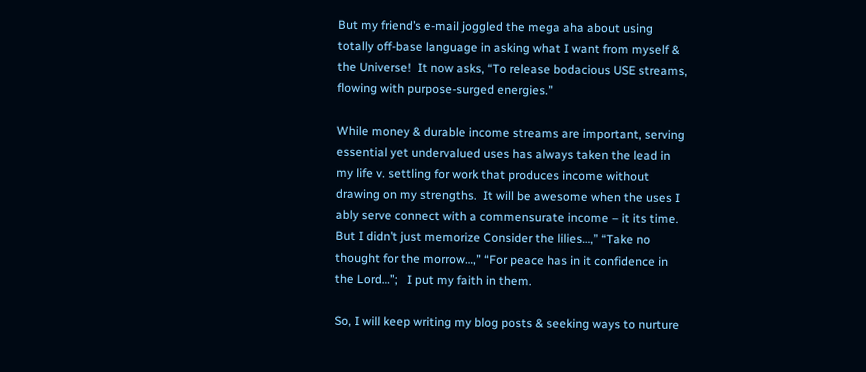But my friend’s e-mail joggled the mega aha about using totally off-base language in asking what I want from myself & the Universe!  It now asks, “To release bodacious USE streams, flowing with purpose-surged energies.”

While money & durable income streams are important, serving essential yet undervalued uses has always taken the lead in my life v. settling for work that produces income without drawing on my strengths.  It will be awesome when the uses I ably serve connect with a commensurate income – it its time.  But I didn’t just memorize Consider the lilies…,” “Take no thought for the morrow…,” “For peace has in it confidence in the Lord…”;   I put my faith in them.

So, I will keep writing my blog posts & seeking ways to nurture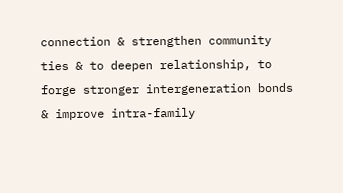connection & strengthen community ties & to deepen relationship, to forge stronger intergeneration bonds & improve intra-family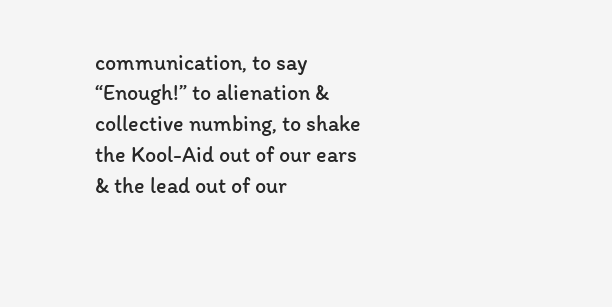communication, to say “Enough!” to alienation & collective numbing, to shake the Kool-Aid out of our ears & the lead out of our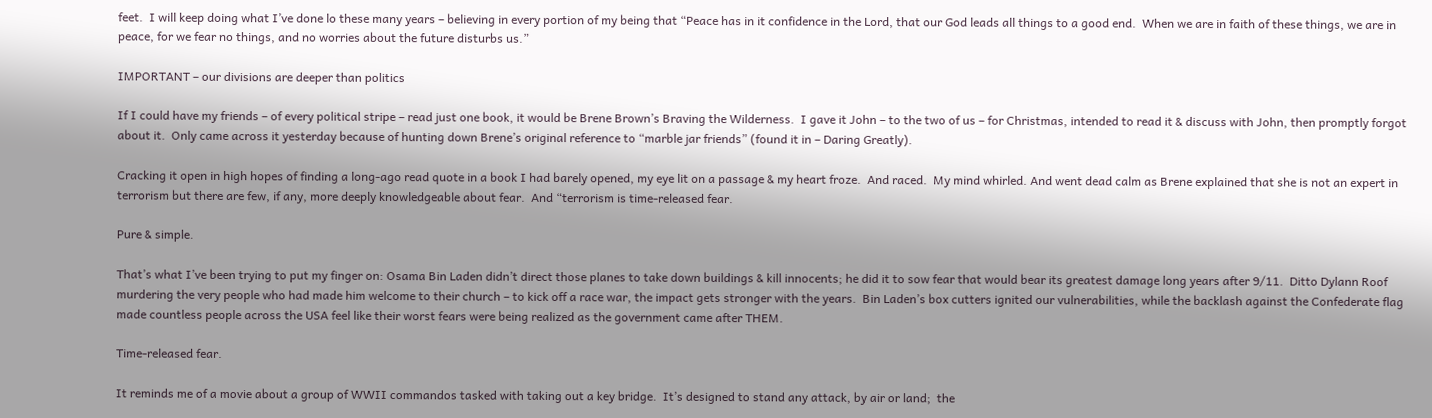feet.  I will keep doing what I’ve done lo these many years – believing in every portion of my being that “Peace has in it confidence in the Lord, that our God leads all things to a good end.  When we are in faith of these things, we are in peace, for we fear no things, and no worries about the future disturbs us.”

IMPORTANT – our divisions are deeper than politics

If I could have my friends – of every political stripe – read just one book, it would be Brene Brown’s Braving the Wilderness.  I gave it John – to the two of us – for Christmas, intended to read it & discuss with John, then promptly forgot about it.  Only came across it yesterday because of hunting down Brene’s original reference to “marble jar friends” (found it in – Daring Greatly).

Cracking it open in high hopes of finding a long-ago read quote in a book I had barely opened, my eye lit on a passage & my heart froze.  And raced.  My mind whirled. And went dead calm as Brene explained that she is not an expert in terrorism but there are few, if any, more deeply knowledgeable about fear.  And “terrorism is time-released fear.

Pure & simple.

That’s what I’ve been trying to put my finger on: Osama Bin Laden didn’t direct those planes to take down buildings & kill innocents; he did it to sow fear that would bear its greatest damage long years after 9/11.  Ditto Dylann Roof murdering the very people who had made him welcome to their church – to kick off a race war, the impact gets stronger with the years.  Bin Laden’s box cutters ignited our vulnerabilities, while the backlash against the Confederate flag made countless people across the USA feel like their worst fears were being realized as the government came after THEM.

Time-released fear.

It reminds me of a movie about a group of WWII commandos tasked with taking out a key bridge.  It’s designed to stand any attack, by air or land;  the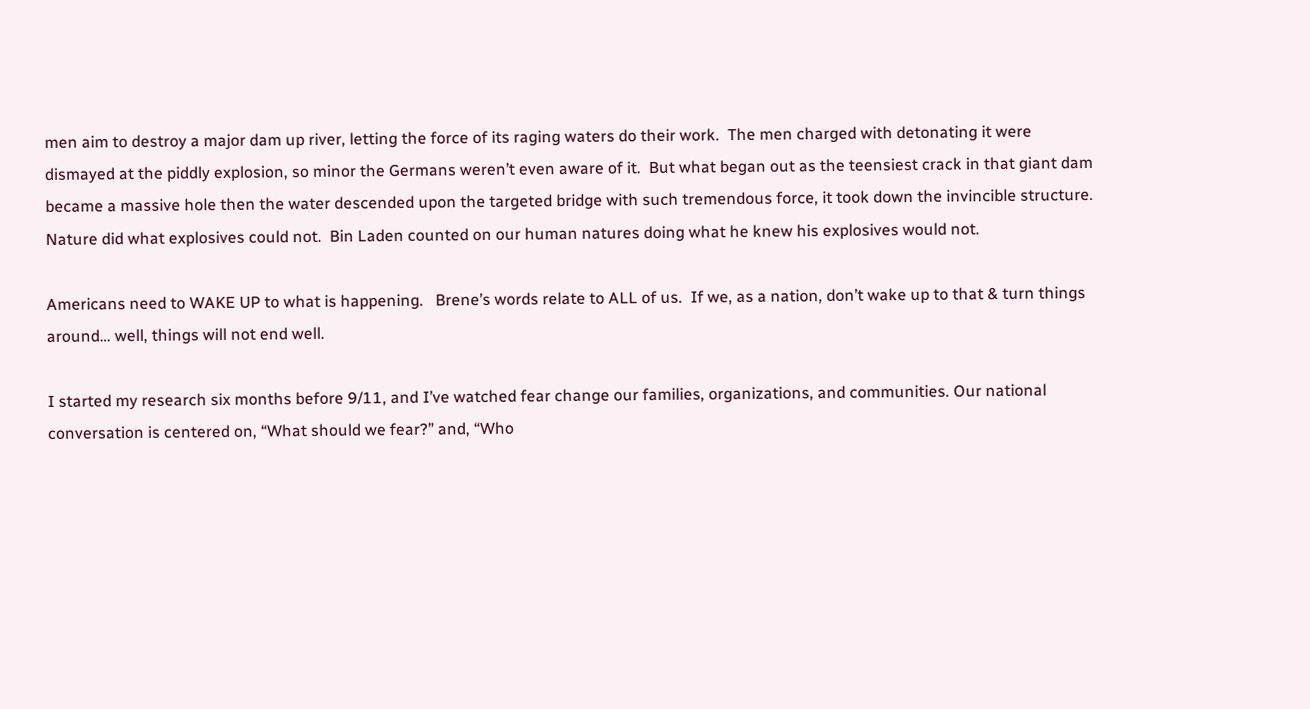men aim to destroy a major dam up river, letting the force of its raging waters do their work.  The men charged with detonating it were dismayed at the piddly explosion, so minor the Germans weren’t even aware of it.  But what began out as the teensiest crack in that giant dam became a massive hole then the water descended upon the targeted bridge with such tremendous force, it took down the invincible structure.  Nature did what explosives could not.  Bin Laden counted on our human natures doing what he knew his explosives would not.

Americans need to WAKE UP to what is happening.   Brene’s words relate to ALL of us.  If we, as a nation, don’t wake up to that & turn things around… well, things will not end well.

I started my research six months before 9/11, and I’ve watched fear change our families, organizations, and communities. Our national conversation is centered on, “What should we fear?” and, “Who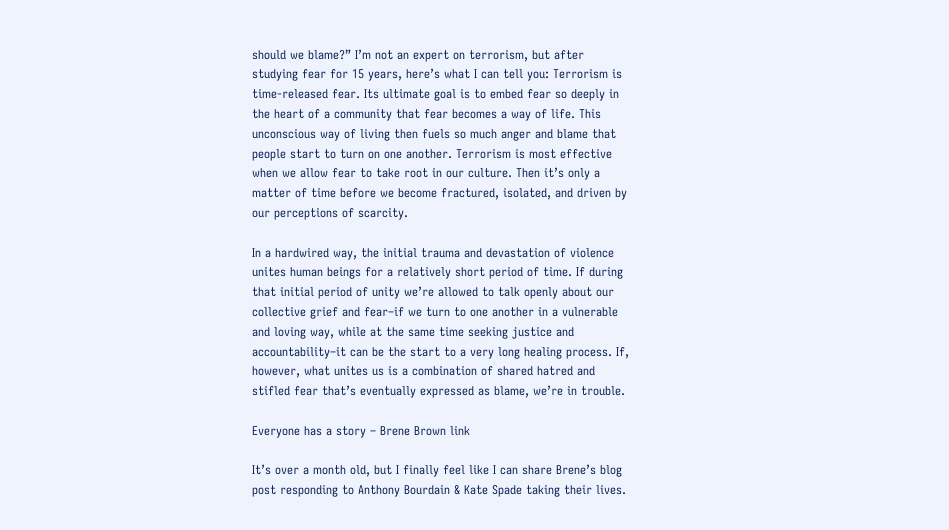should we blame?” I’m not an expert on terrorism, but after studying fear for 15 years, here’s what I can tell you: Terrorism is time-released fear. Its ultimate goal is to embed fear so deeply in the heart of a community that fear becomes a way of life. This unconscious way of living then fuels so much anger and blame that people start to turn on one another. Terrorism is most effective when we allow fear to take root in our culture. Then it’s only a matter of time before we become fractured, isolated, and driven by our perceptions of scarcity.

In a hardwired way, the initial trauma and devastation of violence unites human beings for a relatively short period of time. If during that initial period of unity we’re allowed to talk openly about our collective grief and fear–if we turn to one another in a vulnerable and loving way, while at the same time seeking justice and accountability–it can be the start to a very long healing process. If, however, what unites us is a combination of shared hatred and stifled fear that’s eventually expressed as blame, we’re in trouble.

Everyone has a story – Brene Brown link

It’s over a month old, but I finally feel like I can share Brene’s blog post responding to Anthony Bourdain & Kate Spade taking their lives.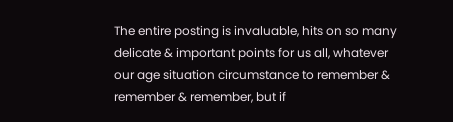The entire posting is invaluable, hits on so many delicate & important points for us all, whatever our age situation circumstance to remember & remember & remember, but if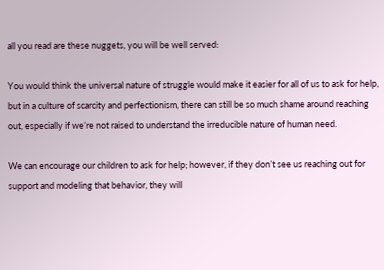all you read are these nuggets, you will be well served:

You would think the universal nature of struggle would make it easier for all of us to ask for help, but in a culture of scarcity and perfectionism, there can still be so much shame around reaching out, especially if we’re not raised to understand the irreducible nature of human need.

We can encourage our children to ask for help; however, if they don’t see us reaching out for support and modeling that behavior, they will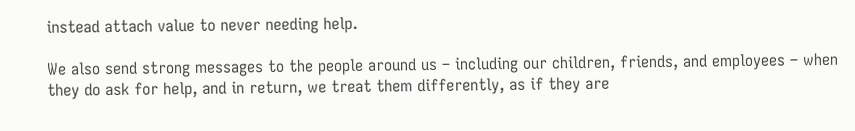instead attach value to never needing help.

We also send strong messages to the people around us – including our children, friends, and employees – when they do ask for help, and in return, we treat them differently, as if they are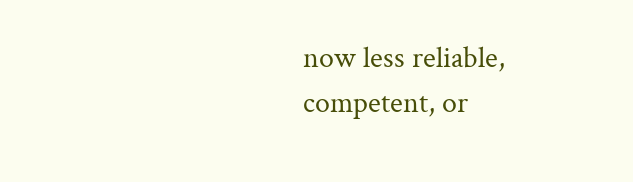now less reliable, competent, or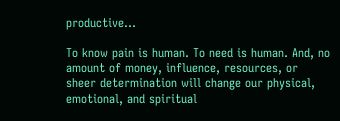productive…

To know pain is human. To need is human. And, no amount of money, influence, resources, or sheer determination will change our physical, emotional, and spiritual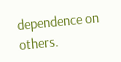dependence on others.